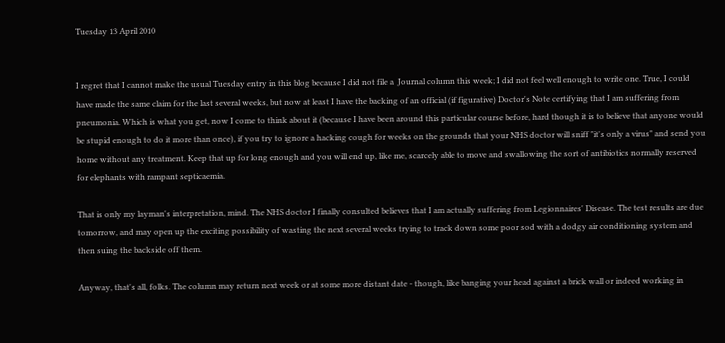Tuesday 13 April 2010


I regret that I cannot make the usual Tuesday entry in this blog because I did not file a  Journal column this week; I did not feel well enough to write one. True, I could have made the same claim for the last several weeks, but now at least I have the backing of an official (if figurative) Doctor's Note certifying that I am suffering from pneumonia. Which is what you get, now I come to think about it (because I have been around this particular course before, hard though it is to believe that anyone would be stupid enough to do it more than once), if you try to ignore a hacking cough for weeks on the grounds that your NHS doctor will sniff "it's only a virus" and send you home without any treatment. Keep that up for long enough and you will end up, like me, scarcely able to move and swallowing the sort of antibiotics normally reserved for elephants with rampant septicaemia.

That is only my layman's interpretation, mind. The NHS doctor I finally consulted believes that I am actually suffering from Legionnaires' Disease. The test results are due tomorrow, and may open up the exciting possibility of wasting the next several weeks trying to track down some poor sod with a dodgy air conditioning system and then suing the backside off them.

Anyway, that's all, folks. The column may return next week or at some more distant date - though, like banging your head against a brick wall or indeed working in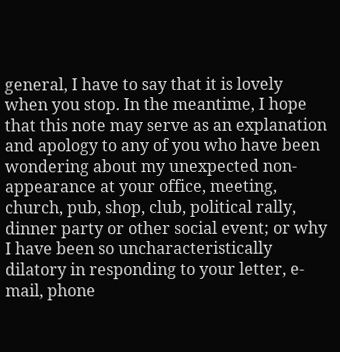general, I have to say that it is lovely when you stop. In the meantime, I hope that this note may serve as an explanation and apology to any of you who have been wondering about my unexpected non-appearance at your office, meeting, church, pub, shop, club, political rally, dinner party or other social event; or why I have been so uncharacteristically dilatory in responding to your letter, e-mail, phone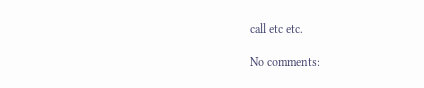call etc etc.

No comments: